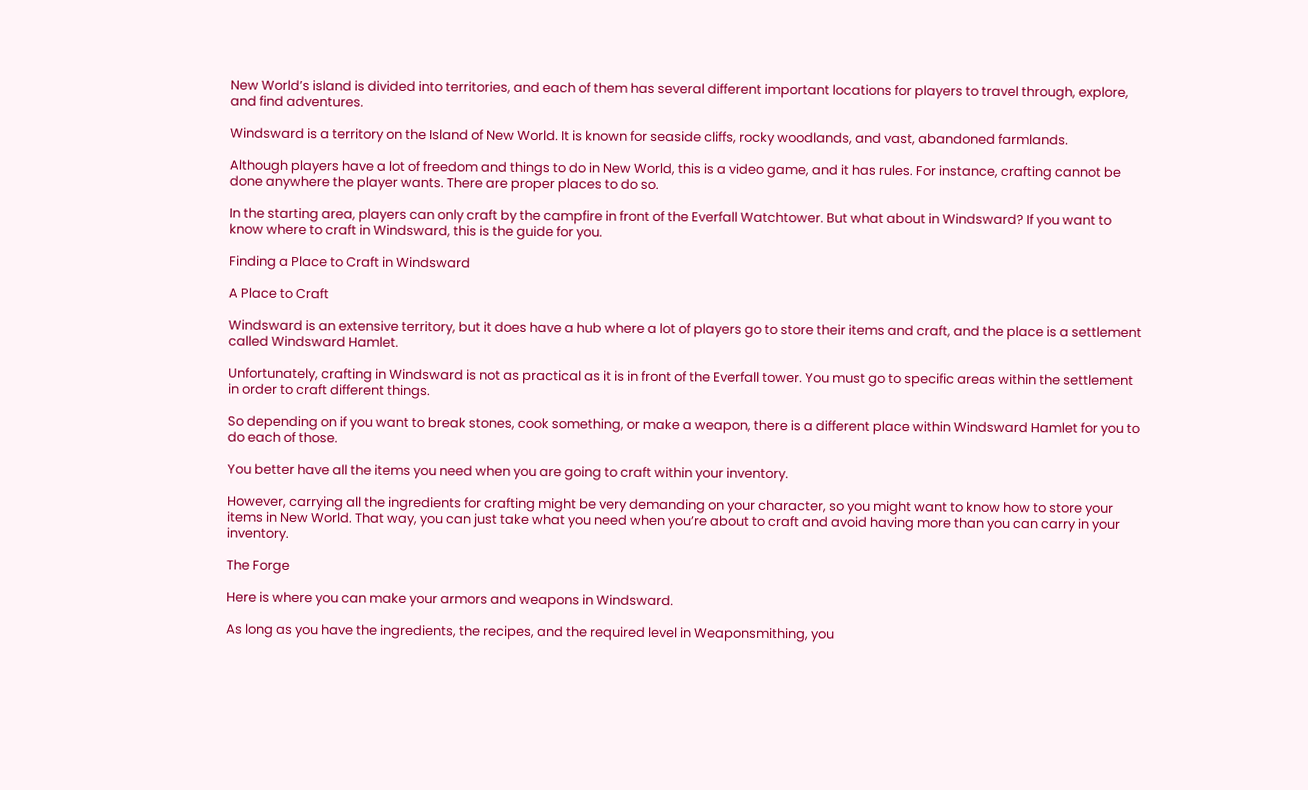New World’s island is divided into territories, and each of them has several different important locations for players to travel through, explore, and find adventures.

Windsward is a territory on the Island of New World. It is known for seaside cliffs, rocky woodlands, and vast, abandoned farmlands.

Although players have a lot of freedom and things to do in New World, this is a video game, and it has rules. For instance, crafting cannot be done anywhere the player wants. There are proper places to do so.

In the starting area, players can only craft by the campfire in front of the Everfall Watchtower. But what about in Windsward? If you want to know where to craft in Windsward, this is the guide for you.

Finding a Place to Craft in Windsward

A Place to Craft

Windsward is an extensive territory, but it does have a hub where a lot of players go to store their items and craft, and the place is a settlement called Windsward Hamlet.

Unfortunately, crafting in Windsward is not as practical as it is in front of the Everfall tower. You must go to specific areas within the settlement in order to craft different things.

So depending on if you want to break stones, cook something, or make a weapon, there is a different place within Windsward Hamlet for you to do each of those.

You better have all the items you need when you are going to craft within your inventory.

However, carrying all the ingredients for crafting might be very demanding on your character, so you might want to know how to store your items in New World. That way, you can just take what you need when you’re about to craft and avoid having more than you can carry in your inventory.

The Forge

Here is where you can make your armors and weapons in Windsward.

As long as you have the ingredients, the recipes, and the required level in Weaponsmithing, you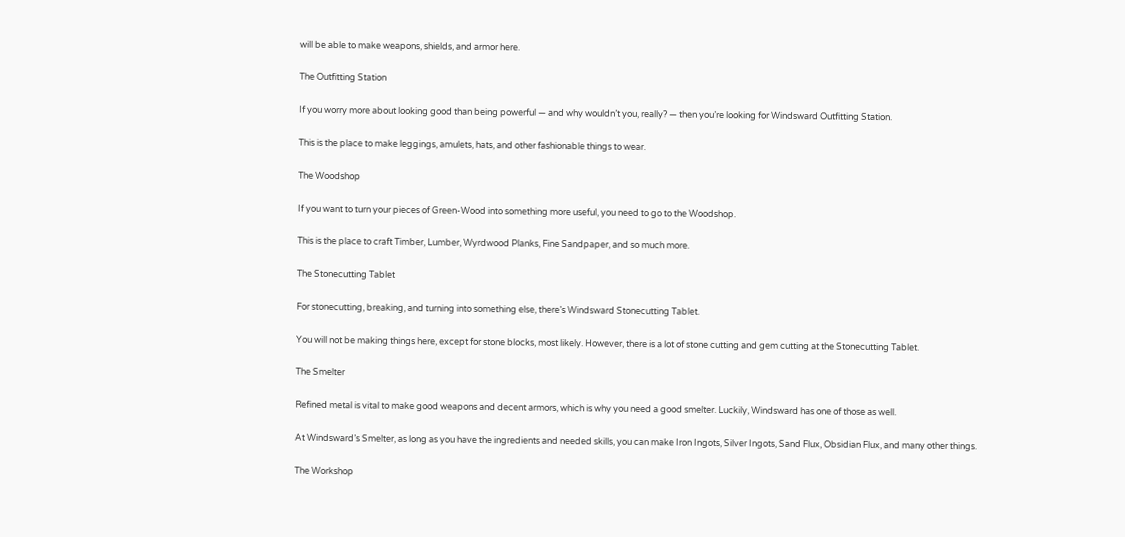will be able to make weapons, shields, and armor here.

The Outfitting Station

If you worry more about looking good than being powerful — and why wouldn’t you, really? — then you’re looking for Windsward Outfitting Station.

This is the place to make leggings, amulets, hats, and other fashionable things to wear.

The Woodshop

If you want to turn your pieces of Green-Wood into something more useful, you need to go to the Woodshop.

This is the place to craft Timber, Lumber, Wyrdwood Planks, Fine Sandpaper, and so much more.

The Stonecutting Tablet

For stonecutting, breaking, and turning into something else, there’s Windsward Stonecutting Tablet.

You will not be making things here, except for stone blocks, most likely. However, there is a lot of stone cutting and gem cutting at the Stonecutting Tablet.

The Smelter

Refined metal is vital to make good weapons and decent armors, which is why you need a good smelter. Luckily, Windsward has one of those as well.

At Windsward’s Smelter, as long as you have the ingredients and needed skills, you can make Iron Ingots, Silver Ingots, Sand Flux, Obsidian Flux, and many other things.

The Workshop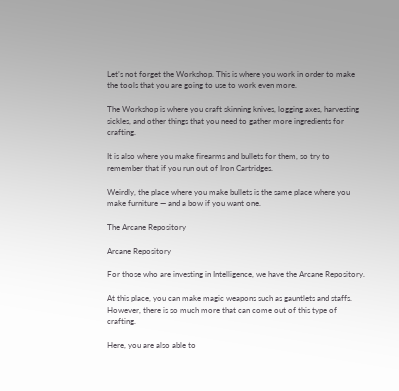Let’s not forget the Workshop. This is where you work in order to make the tools that you are going to use to work even more.

The Workshop is where you craft skinning knives, logging axes, harvesting sickles, and other things that you need to gather more ingredients for crafting.

It is also where you make firearms and bullets for them, so try to remember that if you run out of Iron Cartridges.

Weirdly, the place where you make bullets is the same place where you make furniture — and a bow if you want one.

The Arcane Repository

Arcane Repository

For those who are investing in Intelligence, we have the Arcane Repository.

At this place, you can make magic weapons such as gauntlets and staffs. However, there is so much more that can come out of this type of crafting.

Here, you are also able to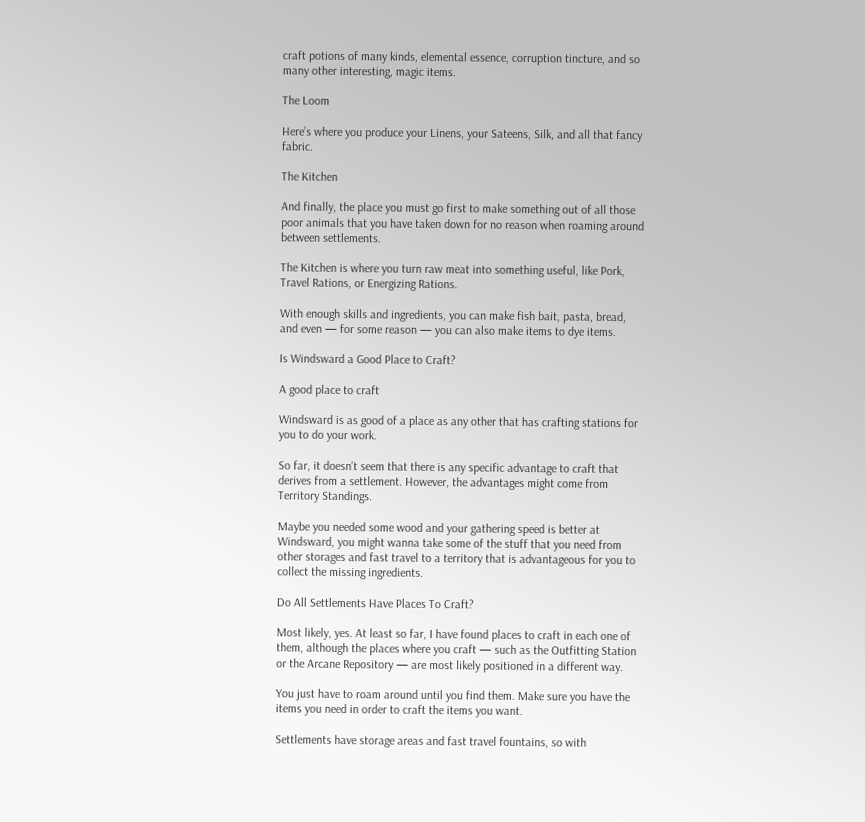craft potions of many kinds, elemental essence, corruption tincture, and so many other interesting, magic items.

The Loom

Here’s where you produce your Linens, your Sateens, Silk, and all that fancy fabric.

The Kitchen

And finally, the place you must go first to make something out of all those poor animals that you have taken down for no reason when roaming around between settlements.

The Kitchen is where you turn raw meat into something useful, like Pork, Travel Rations, or Energizing Rations.

With enough skills and ingredients, you can make fish bait, pasta, bread, and even — for some reason — you can also make items to dye items.

Is Windsward a Good Place to Craft?

A good place to craft

Windsward is as good of a place as any other that has crafting stations for you to do your work.

So far, it doesn’t seem that there is any specific advantage to craft that derives from a settlement. However, the advantages might come from Territory Standings.

Maybe you needed some wood and your gathering speed is better at Windsward, you might wanna take some of the stuff that you need from other storages and fast travel to a territory that is advantageous for you to collect the missing ingredients.

Do All Settlements Have Places To Craft?

Most likely, yes. At least so far, I have found places to craft in each one of them, although the places where you craft — such as the Outfitting Station or the Arcane Repository — are most likely positioned in a different way.

You just have to roam around until you find them. Make sure you have the items you need in order to craft the items you want.

Settlements have storage areas and fast travel fountains, so with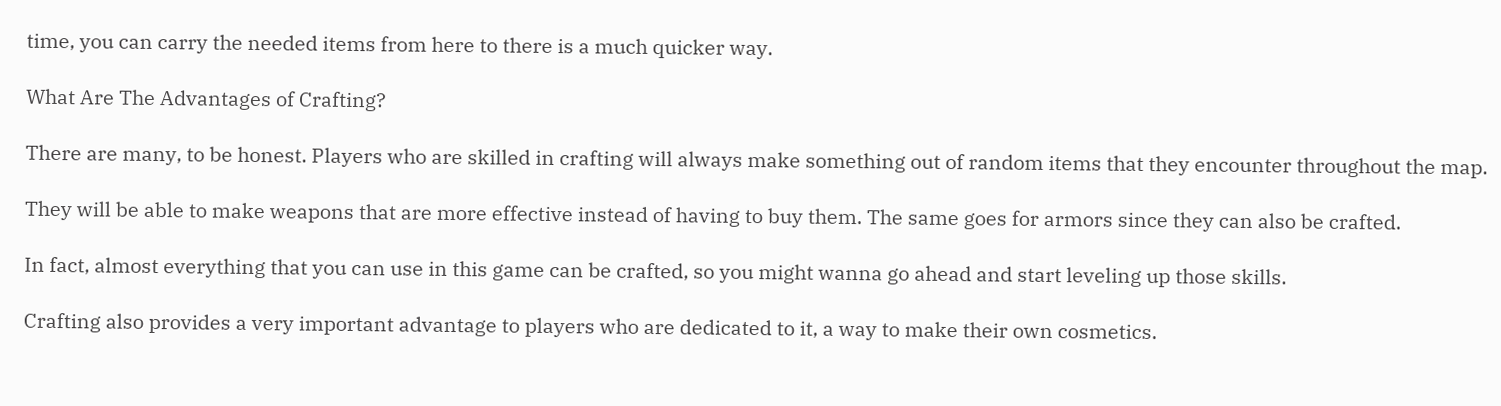time, you can carry the needed items from here to there is a much quicker way.

What Are The Advantages of Crafting?

There are many, to be honest. Players who are skilled in crafting will always make something out of random items that they encounter throughout the map.

They will be able to make weapons that are more effective instead of having to buy them. The same goes for armors since they can also be crafted.

In fact, almost everything that you can use in this game can be crafted, so you might wanna go ahead and start leveling up those skills.

Crafting also provides a very important advantage to players who are dedicated to it, a way to make their own cosmetics.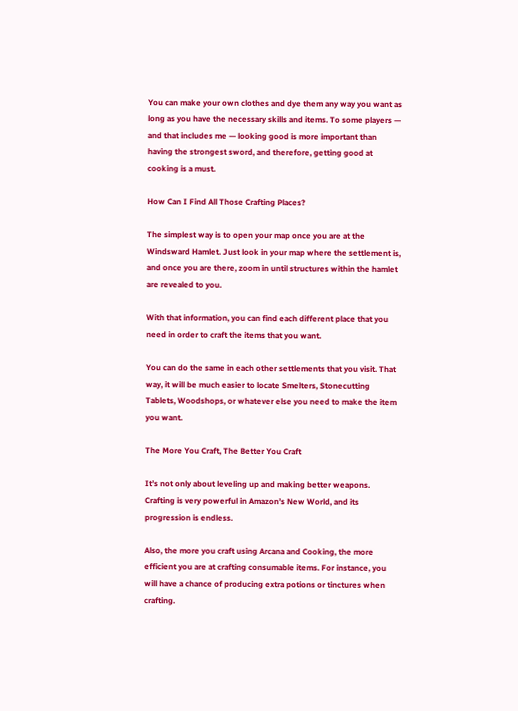You can make your own clothes and dye them any way you want as long as you have the necessary skills and items. To some players — and that includes me — looking good is more important than having the strongest sword, and therefore, getting good at cooking is a must.

How Can I Find All Those Crafting Places?

The simplest way is to open your map once you are at the Windsward Hamlet. Just look in your map where the settlement is, and once you are there, zoom in until structures within the hamlet are revealed to you.

With that information, you can find each different place that you need in order to craft the items that you want.

You can do the same in each other settlements that you visit. That way, it will be much easier to locate Smelters, Stonecutting Tablets, Woodshops, or whatever else you need to make the item you want.

The More You Craft, The Better You Craft

It’s not only about leveling up and making better weapons. Crafting is very powerful in Amazon’s New World, and its progression is endless.

Also, the more you craft using Arcana and Cooking, the more efficient you are at crafting consumable items. For instance, you will have a chance of producing extra potions or tinctures when crafting.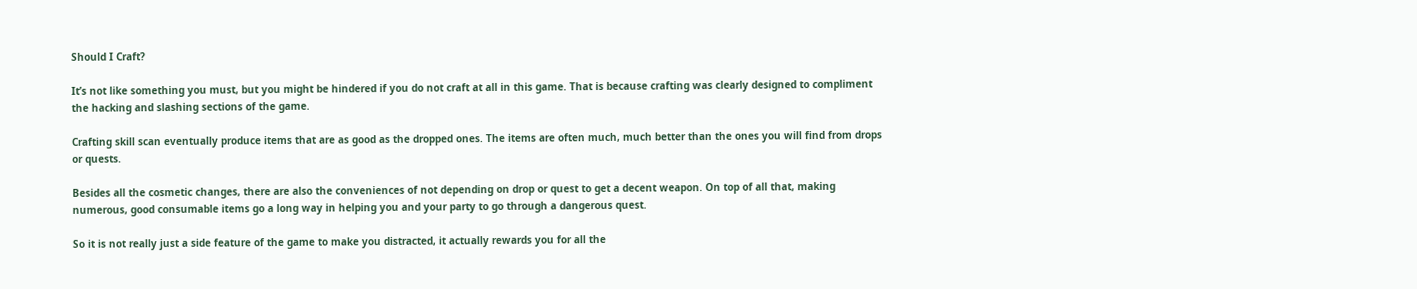Should I Craft?

It’s not like something you must, but you might be hindered if you do not craft at all in this game. That is because crafting was clearly designed to compliment the hacking and slashing sections of the game.

Crafting skill scan eventually produce items that are as good as the dropped ones. The items are often much, much better than the ones you will find from drops or quests.

Besides all the cosmetic changes, there are also the conveniences of not depending on drop or quest to get a decent weapon. On top of all that, making numerous, good consumable items go a long way in helping you and your party to go through a dangerous quest.

So it is not really just a side feature of the game to make you distracted, it actually rewards you for all the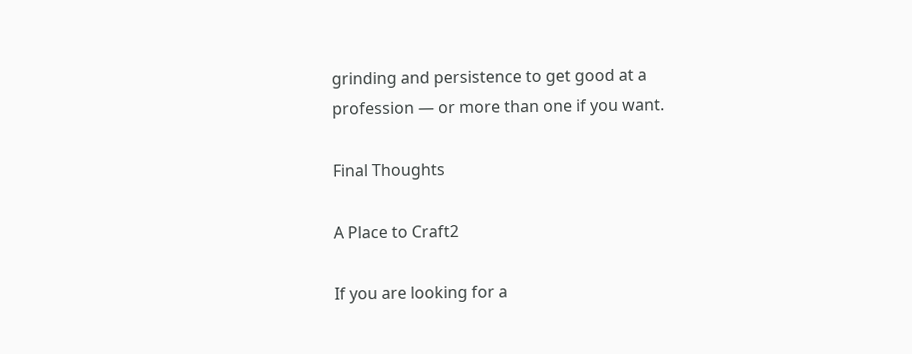grinding and persistence to get good at a profession — or more than one if you want.

Final Thoughts

A Place to Craft2

If you are looking for a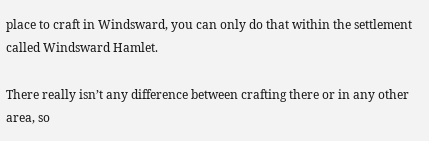place to craft in Windsward, you can only do that within the settlement called Windsward Hamlet.

There really isn’t any difference between crafting there or in any other area, so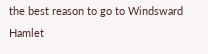the best reason to go to Windsward Hamlet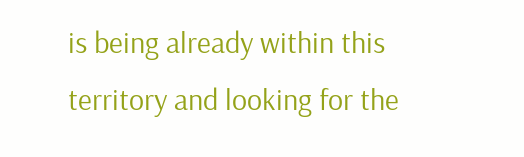is being already within this territory and looking for the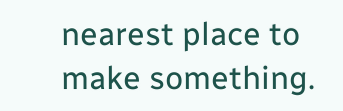nearest place to make something.